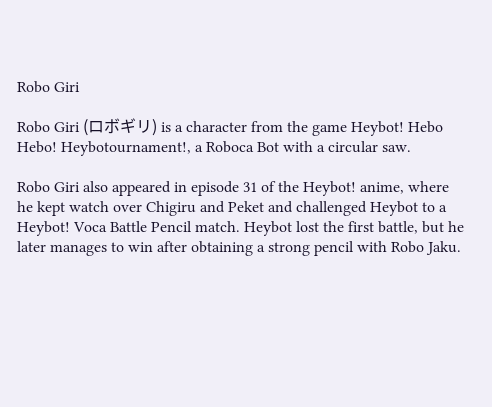Robo Giri

Robo Giri (ロボギリ) is a character from the game Heybot! Hebo Hebo! Heybotournament!, a Roboca Bot with a circular saw.

Robo Giri also appeared in episode 31 of the Heybot! anime, where he kept watch over Chigiru and Peket and challenged Heybot to a Heybot! Voca Battle Pencil match. Heybot lost the first battle, but he later manages to win after obtaining a strong pencil with Robo Jaku.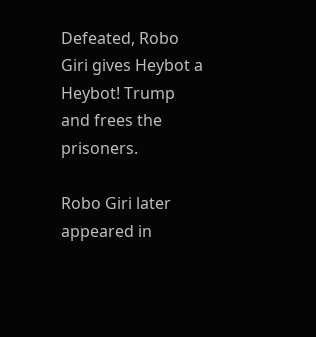Defeated, Robo Giri gives Heybot a Heybot! Trump and frees the prisoners.

Robo Giri later appeared in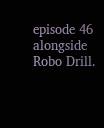episode 46 alongside Robo Drill.